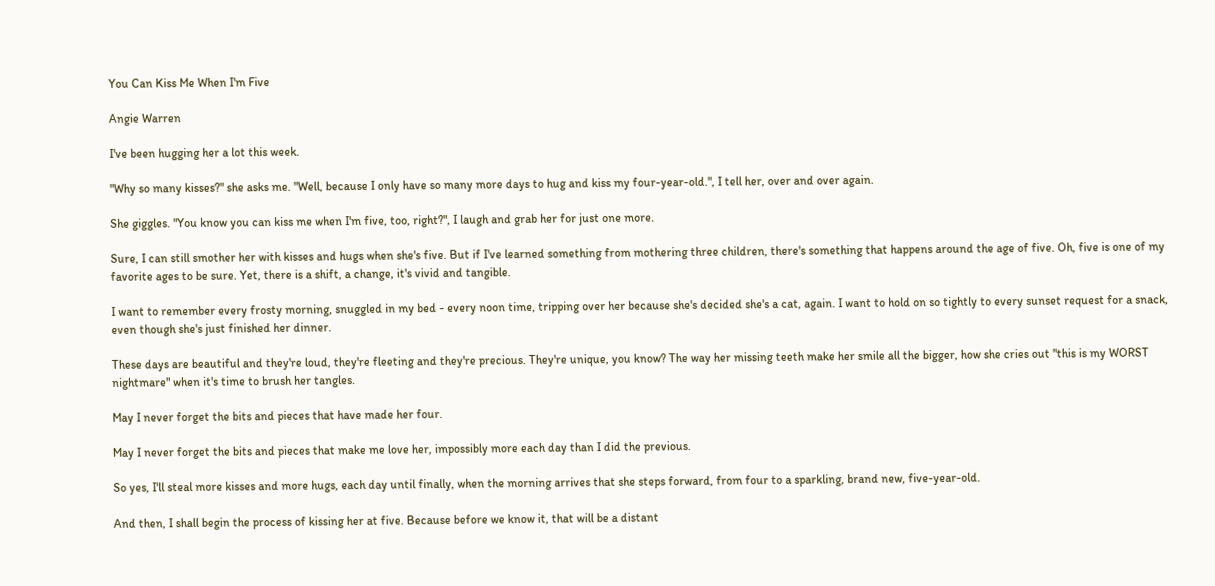You Can Kiss Me When I'm Five

Angie Warren

I've been hugging her a lot this week.

"Why so many kisses?" she asks me. "Well, because I only have so many more days to hug and kiss my four-year-old.", I tell her, over and over again.

She giggles. "You know you can kiss me when I'm five, too, right?", I laugh and grab her for just one more.

Sure, I can still smother her with kisses and hugs when she's five. But if I've learned something from mothering three children, there's something that happens around the age of five. Oh, five is one of my favorite ages to be sure. Yet, there is a shift, a change, it's vivid and tangible.

I want to remember every frosty morning, snuggled in my bed - every noon time, tripping over her because she's decided she's a cat, again. I want to hold on so tightly to every sunset request for a snack, even though she's just finished her dinner.

These days are beautiful and they're loud, they're fleeting and they're precious. They're unique, you know? The way her missing teeth make her smile all the bigger, how she cries out "this is my WORST nightmare" when it's time to brush her tangles.

May I never forget the bits and pieces that have made her four.

May I never forget the bits and pieces that make me love her, impossibly more each day than I did the previous.

So yes, I'll steal more kisses and more hugs, each day until finally, when the morning arrives that she steps forward, from four to a sparkling, brand new, five-year-old.

And then, I shall begin the process of kissing her at five. Because before we know it, that will be a distant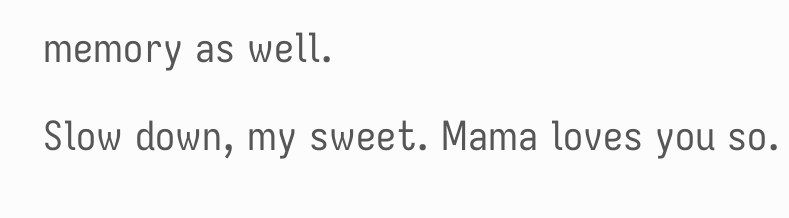memory as well.

Slow down, my sweet. Mama loves you so.